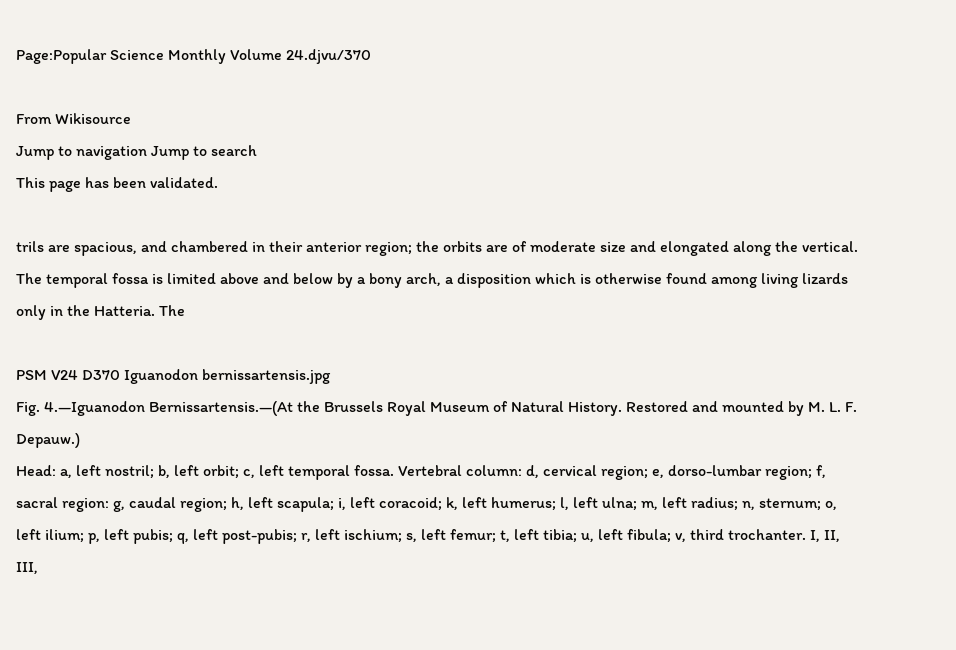Page:Popular Science Monthly Volume 24.djvu/370

From Wikisource
Jump to navigation Jump to search
This page has been validated.

trils are spacious, and chambered in their anterior region; the orbits are of moderate size and elongated along the vertical. The temporal fossa is limited above and below by a bony arch, a disposition which is otherwise found among living lizards only in the Hatteria. The

PSM V24 D370 Iguanodon bernissartensis.jpg
Fig. 4.—Iguanodon Bernissartensis.—(At the Brussels Royal Museum of Natural History. Restored and mounted by M. L. F. Depauw.)
Head: a, left nostril; b, left orbit; c, left temporal fossa. Vertebral column: d, cervical region; e, dorso-lumbar region; f, sacral region: g, caudal region; h, left scapula; i, left coracoid; k, left humerus; l, left ulna; m, left radius; n, sternum; o, left ilium; p, left pubis; q, left post-pubis; r, left ischium; s, left femur; t, left tibia; u, left fibula; v, third trochanter. I, II, III,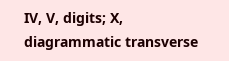IV, V, digits; X, diagrammatic transverse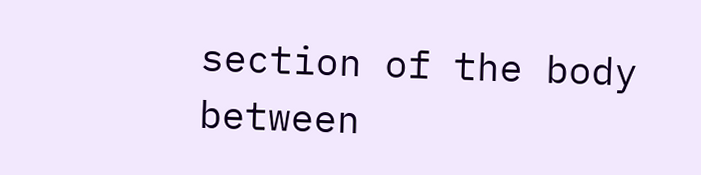section of the body between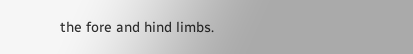the fore and hind limbs.